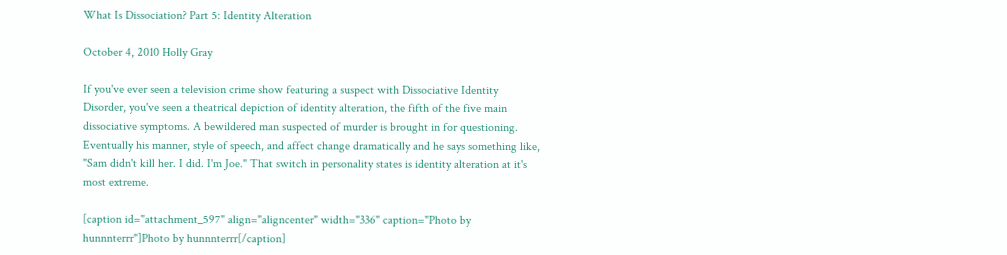What Is Dissociation? Part 5: Identity Alteration

October 4, 2010 Holly Gray

If you've ever seen a television crime show featuring a suspect with Dissociative Identity Disorder, you've seen a theatrical depiction of identity alteration, the fifth of the five main dissociative symptoms. A bewildered man suspected of murder is brought in for questioning. Eventually his manner, style of speech, and affect change dramatically and he says something like, "Sam didn't kill her. I did. I'm Joe." That switch in personality states is identity alteration at it's most extreme.

[caption id="attachment_597" align="aligncenter" width="336" caption="Photo by hunnnterrr"]Photo by hunnnterrr[/caption]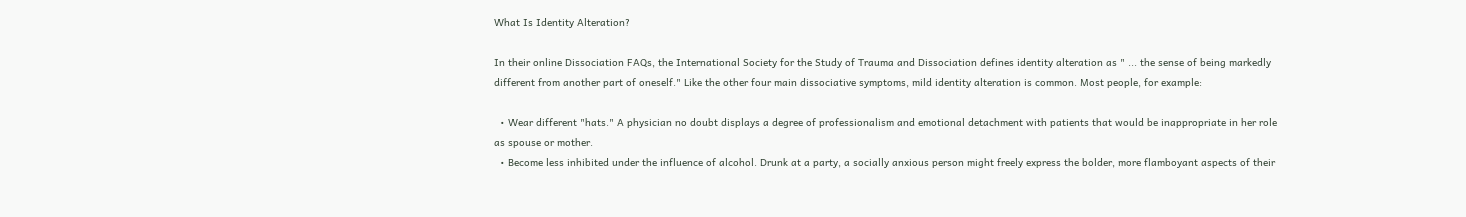What Is Identity Alteration?

In their online Dissociation FAQs, the International Society for the Study of Trauma and Dissociation defines identity alteration as " ... the sense of being markedly different from another part of oneself." Like the other four main dissociative symptoms, mild identity alteration is common. Most people, for example:

  • Wear different "hats." A physician no doubt displays a degree of professionalism and emotional detachment with patients that would be inappropriate in her role as spouse or mother.
  • Become less inhibited under the influence of alcohol. Drunk at a party, a socially anxious person might freely express the bolder, more flamboyant aspects of their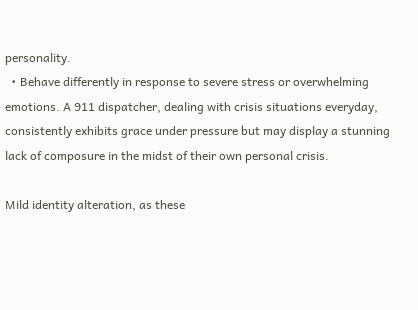personality.
  • Behave differently in response to severe stress or overwhelming emotions. A 911 dispatcher, dealing with crisis situations everyday, consistently exhibits grace under pressure but may display a stunning lack of composure in the midst of their own personal crisis.

Mild identity alteration, as these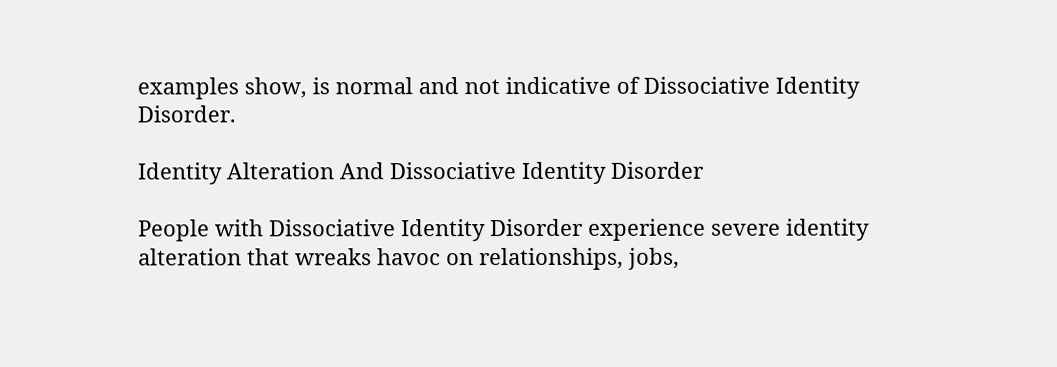examples show, is normal and not indicative of Dissociative Identity Disorder.

Identity Alteration And Dissociative Identity Disorder

People with Dissociative Identity Disorder experience severe identity alteration that wreaks havoc on relationships, jobs,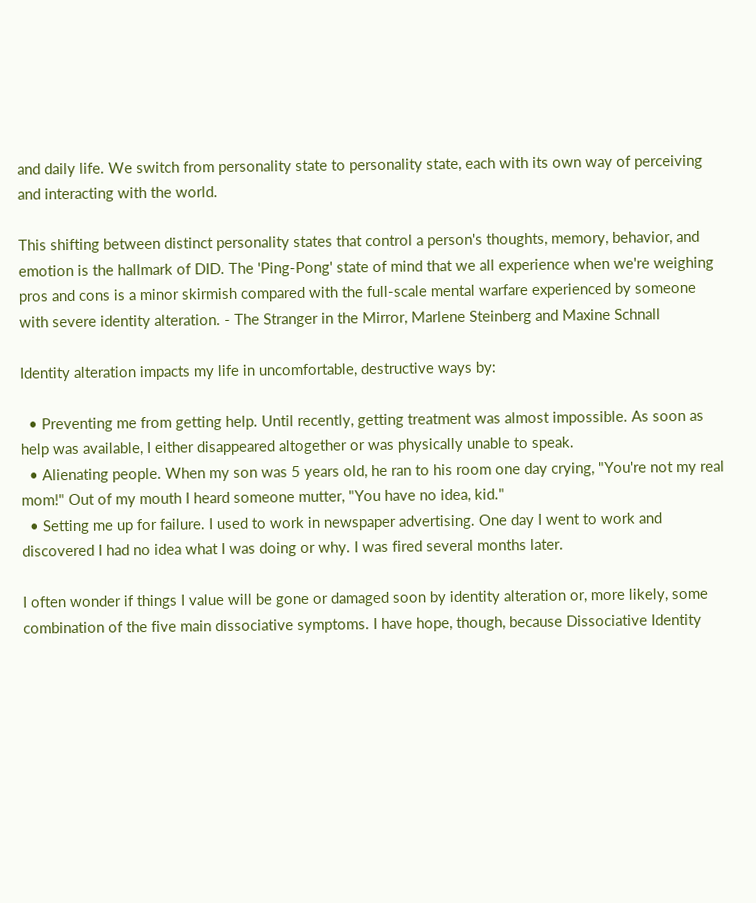and daily life. We switch from personality state to personality state, each with its own way of perceiving and interacting with the world.

This shifting between distinct personality states that control a person's thoughts, memory, behavior, and emotion is the hallmark of DID. The 'Ping-Pong' state of mind that we all experience when we're weighing pros and cons is a minor skirmish compared with the full-scale mental warfare experienced by someone with severe identity alteration. - The Stranger in the Mirror, Marlene Steinberg and Maxine Schnall

Identity alteration impacts my life in uncomfortable, destructive ways by:

  • Preventing me from getting help. Until recently, getting treatment was almost impossible. As soon as help was available, I either disappeared altogether or was physically unable to speak.
  • Alienating people. When my son was 5 years old, he ran to his room one day crying, "You're not my real mom!" Out of my mouth I heard someone mutter, "You have no idea, kid."
  • Setting me up for failure. I used to work in newspaper advertising. One day I went to work and discovered I had no idea what I was doing or why. I was fired several months later.

I often wonder if things I value will be gone or damaged soon by identity alteration or, more likely, some combination of the five main dissociative symptoms. I have hope, though, because Dissociative Identity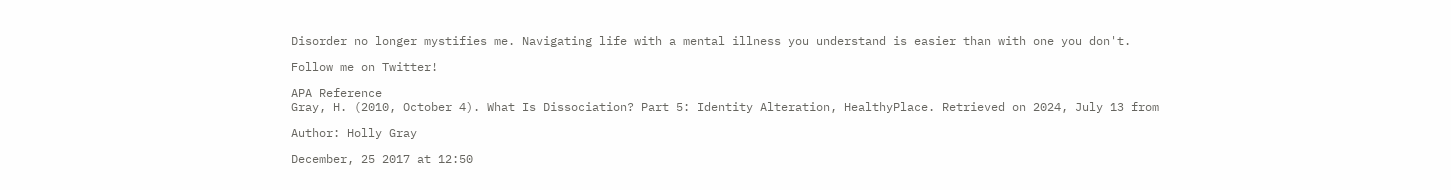Disorder no longer mystifies me. Navigating life with a mental illness you understand is easier than with one you don't.

Follow me on Twitter!

APA Reference
Gray, H. (2010, October 4). What Is Dissociation? Part 5: Identity Alteration, HealthyPlace. Retrieved on 2024, July 13 from

Author: Holly Gray

December, 25 2017 at 12:50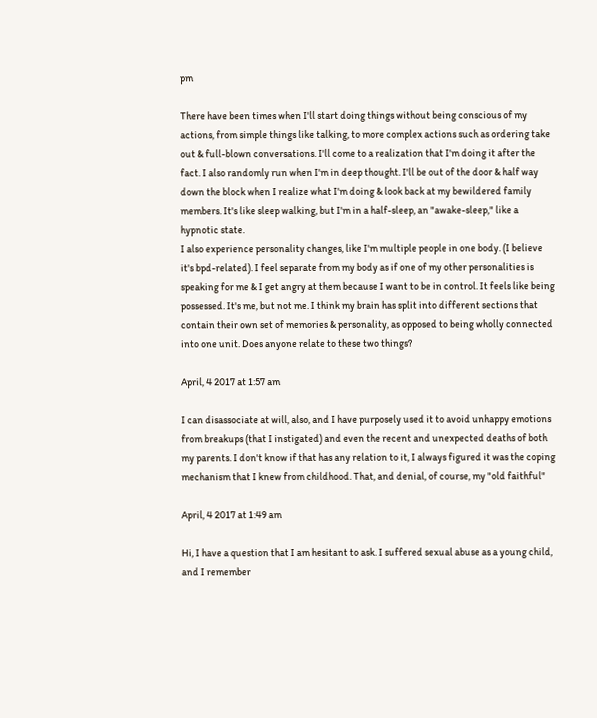pm

There have been times when I'll start doing things without being conscious of my actions, from simple things like talking, to more complex actions such as ordering take out & full-blown conversations. I'll come to a realization that I'm doing it after the fact. I also randomly run when I'm in deep thought. I'll be out of the door & half way down the block when I realize what I'm doing & look back at my bewildered family members. It's like sleep walking, but I'm in a half-sleep, an "awake-sleep," like a hypnotic state.
I also experience personality changes, like I'm multiple people in one body. (I believe it's bpd-related). I feel separate from my body as if one of my other personalities is speaking for me & I get angry at them because I want to be in control. It feels like being possessed. It's me, but not me. I think my brain has split into different sections that contain their own set of memories & personality, as opposed to being wholly connected into one unit. Does anyone relate to these two things?

April, 4 2017 at 1:57 am

I can disassociate at will, also, and I have purposely used it to avoid unhappy emotions from breakups (that I instigated) and even the recent and unexpected deaths of both my parents. I don't know if that has any relation to it, I always figured it was the coping mechanism that I knew from childhood. That, and denial, of course, my "old faithful"

April, 4 2017 at 1:49 am

Hi, I have a question that I am hesitant to ask. I suffered sexual abuse as a young child, and I remember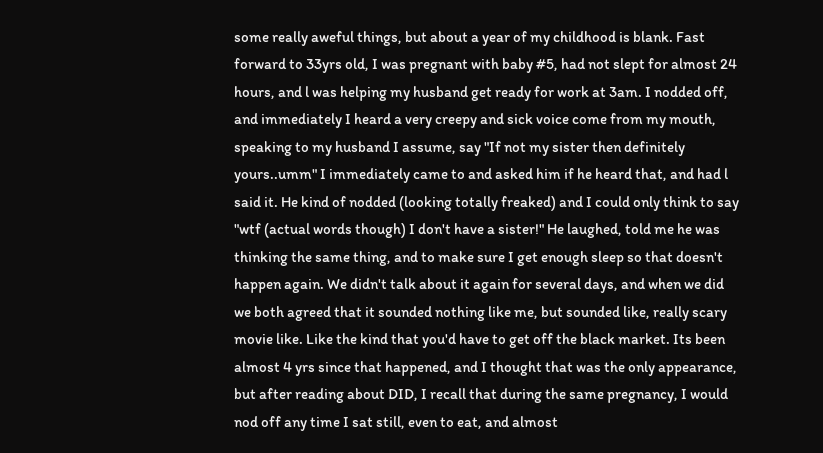some really aweful things, but about a year of my childhood is blank. Fast forward to 33yrs old, I was pregnant with baby #5, had not slept for almost 24 hours, and l was helping my husband get ready for work at 3am. I nodded off, and immediately I heard a very creepy and sick voice come from my mouth, speaking to my husband I assume, say "If not my sister then definitely yours..umm" I immediately came to and asked him if he heard that, and had l said it. He kind of nodded (looking totally freaked) and I could only think to say "wtf (actual words though) I don't have a sister!" He laughed, told me he was thinking the same thing, and to make sure I get enough sleep so that doesn't happen again. We didn't talk about it again for several days, and when we did we both agreed that it sounded nothing like me, but sounded like, really scary movie like. Like the kind that you'd have to get off the black market. Its been almost 4 yrs since that happened, and I thought that was the only appearance, but after reading about DID, I recall that during the same pregnancy, I would nod off any time I sat still, even to eat, and almost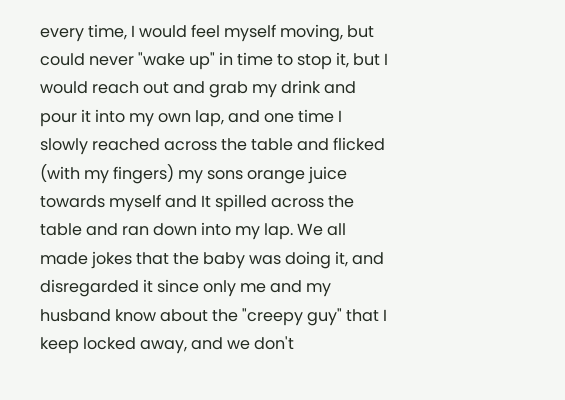every time, I would feel myself moving, but could never "wake up" in time to stop it, but I would reach out and grab my drink and pour it into my own lap, and one time I slowly reached across the table and flicked (with my fingers) my sons orange juice towards myself and It spilled across the table and ran down into my lap. We all made jokes that the baby was doing it, and disregarded it since only me and my husband know about the "creepy guy" that I keep locked away, and we don't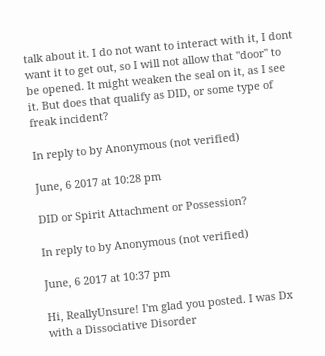talk about it. I do not want to interact with it, I dont want it to get out, so I will not allow that "door" to be opened. It might weaken the seal on it, as I see it. But does that qualify as DID, or some type of freak incident?

In reply to by Anonymous (not verified)

June, 6 2017 at 10:28 pm

DID or Spirit Attachment or Possession?

In reply to by Anonymous (not verified)

June, 6 2017 at 10:37 pm

Hi, ReallyUnsure! I'm glad you posted. I was Dx with a Dissociative Disorder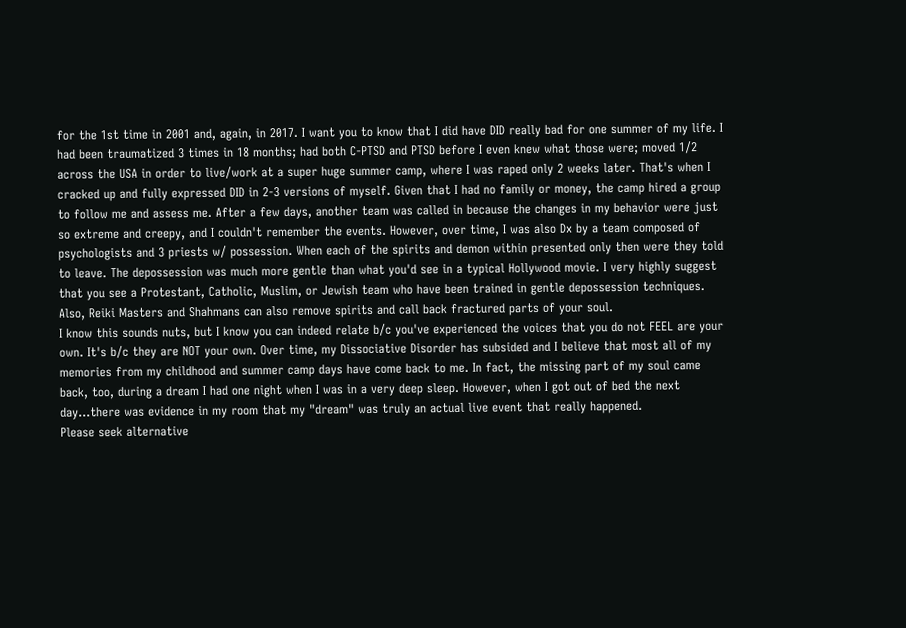for the 1st time in 2001 and, again, in 2017. I want you to know that I did have DID really bad for one summer of my life. I had been traumatized 3 times in 18 months; had both C-PTSD and PTSD before I even knew what those were; moved 1/2 across the USA in order to live/work at a super huge summer camp, where I was raped only 2 weeks later. That's when I cracked up and fully expressed DID in 2-3 versions of myself. Given that I had no family or money, the camp hired a group to follow me and assess me. After a few days, another team was called in because the changes in my behavior were just so extreme and creepy, and I couldn't remember the events. However, over time, I was also Dx by a team composed of psychologists and 3 priests w/ possession. When each of the spirits and demon within presented only then were they told to leave. The depossession was much more gentle than what you'd see in a typical Hollywood movie. I very highly suggest that you see a Protestant, Catholic, Muslim, or Jewish team who have been trained in gentle depossession techniques. Also, Reiki Masters and Shahmans can also remove spirits and call back fractured parts of your soul.
I know this sounds nuts, but I know you can indeed relate b/c you've experienced the voices that you do not FEEL are your own. It's b/c they are NOT your own. Over time, my Dissociative Disorder has subsided and I believe that most all of my memories from my childhood and summer camp days have come back to me. In fact, the missing part of my soul came back, too, during a dream I had one night when I was in a very deep sleep. However, when I got out of bed the next day...there was evidence in my room that my "dream" was truly an actual live event that really happened.
Please seek alternative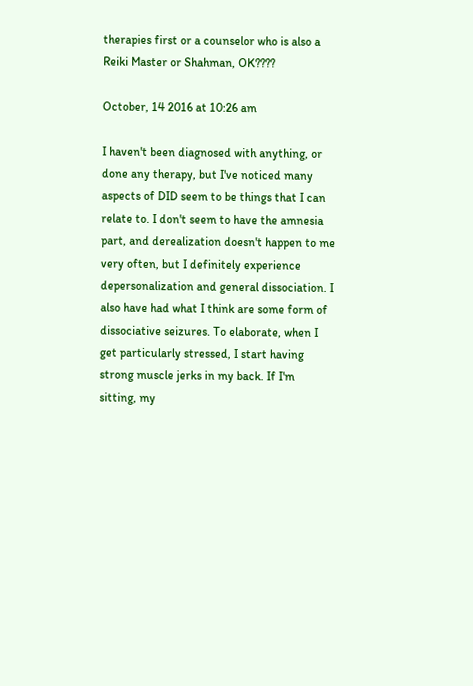therapies first or a counselor who is also a Reiki Master or Shahman, OK????

October, 14 2016 at 10:26 am

I haven't been diagnosed with anything, or done any therapy, but I've noticed many aspects of DID seem to be things that I can relate to. I don't seem to have the amnesia part, and derealization doesn't happen to me very often, but I definitely experience depersonalization and general dissociation. I also have had what I think are some form of dissociative seizures. To elaborate, when I get particularly stressed, I start having strong muscle jerks in my back. If I'm sitting, my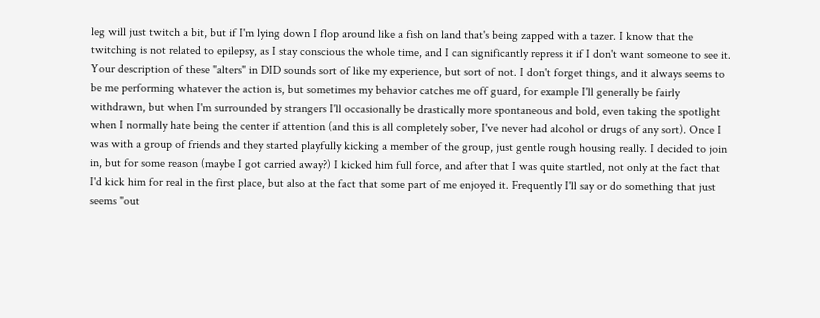leg will just twitch a bit, but if I'm lying down I flop around like a fish on land that's being zapped with a tazer. I know that the twitching is not related to epilepsy, as I stay conscious the whole time, and I can significantly repress it if I don't want someone to see it.
Your description of these "alters" in DID sounds sort of like my experience, but sort of not. I don't forget things, and it always seems to be me performing whatever the action is, but sometimes my behavior catches me off guard, for example I'll generally be fairly withdrawn, but when I'm surrounded by strangers I'll occasionally be drastically more spontaneous and bold, even taking the spotlight when I normally hate being the center if attention (and this is all completely sober, I've never had alcohol or drugs of any sort). Once I was with a group of friends and they started playfully kicking a member of the group, just gentle rough housing really. I decided to join in, but for some reason (maybe I got carried away?) I kicked him full force, and after that I was quite startled, not only at the fact that I'd kick him for real in the first place, but also at the fact that some part of me enjoyed it. Frequently I'll say or do something that just seems "out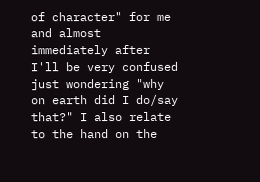of character" for me and almost immediately after I'll be very confused just wondering "why on earth did I do/say that?" I also relate to the hand on the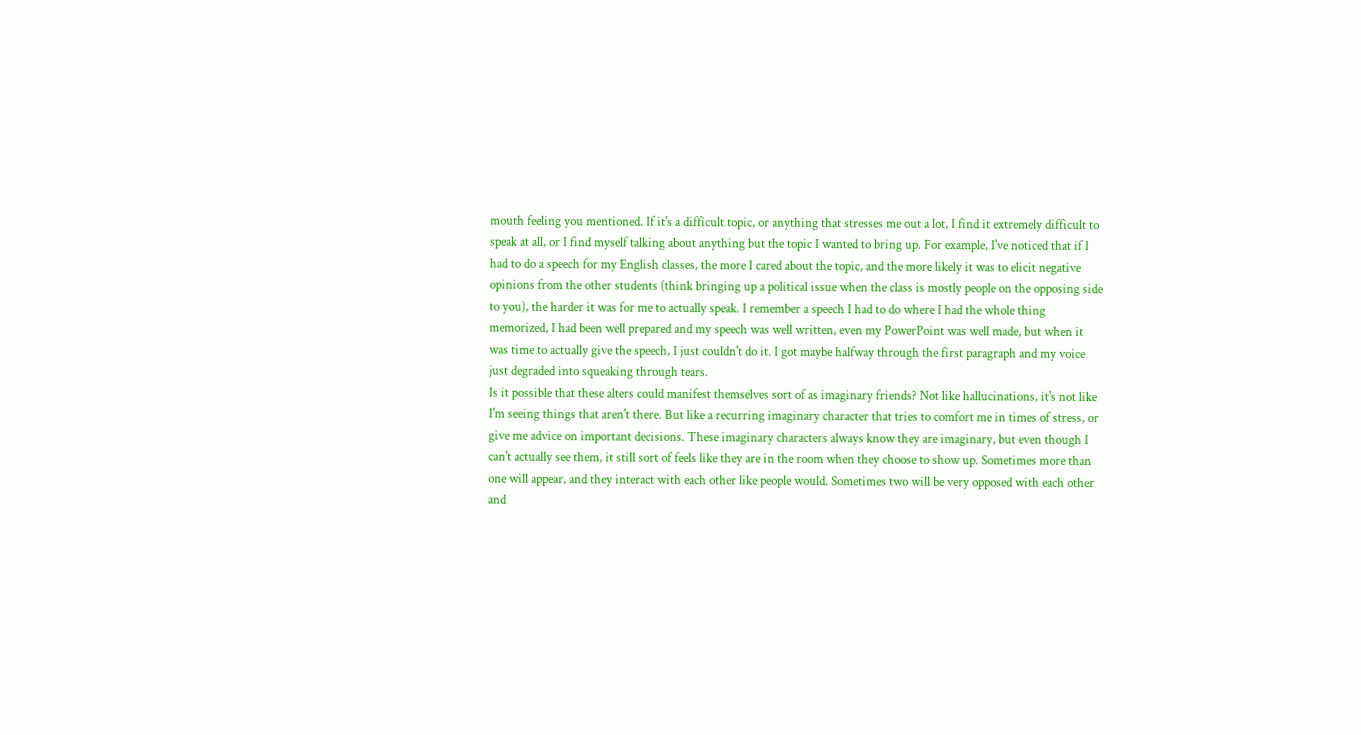mouth feeling you mentioned. If it's a difficult topic, or anything that stresses me out a lot, I find it extremely difficult to speak at all, or I find myself talking about anything but the topic I wanted to bring up. For example, I've noticed that if I had to do a speech for my English classes, the more I cared about the topic, and the more likely it was to elicit negative opinions from the other students (think bringing up a political issue when the class is mostly people on the opposing side to you), the harder it was for me to actually speak. I remember a speech I had to do where I had the whole thing memorized, I had been well prepared and my speech was well written, even my PowerPoint was well made, but when it was time to actually give the speech, I just couldn't do it. I got maybe halfway through the first paragraph and my voice just degraded into squeaking through tears.
Is it possible that these alters could manifest themselves sort of as imaginary friends? Not like hallucinations, it's not like I'm seeing things that aren't there. But like a recurring imaginary character that tries to comfort me in times of stress, or give me advice on important decisions. These imaginary characters always know they are imaginary, but even though I can't actually see them, it still sort of feels like they are in the room when they choose to show up. Sometimes more than one will appear, and they interact with each other like people would. Sometimes two will be very opposed with each other and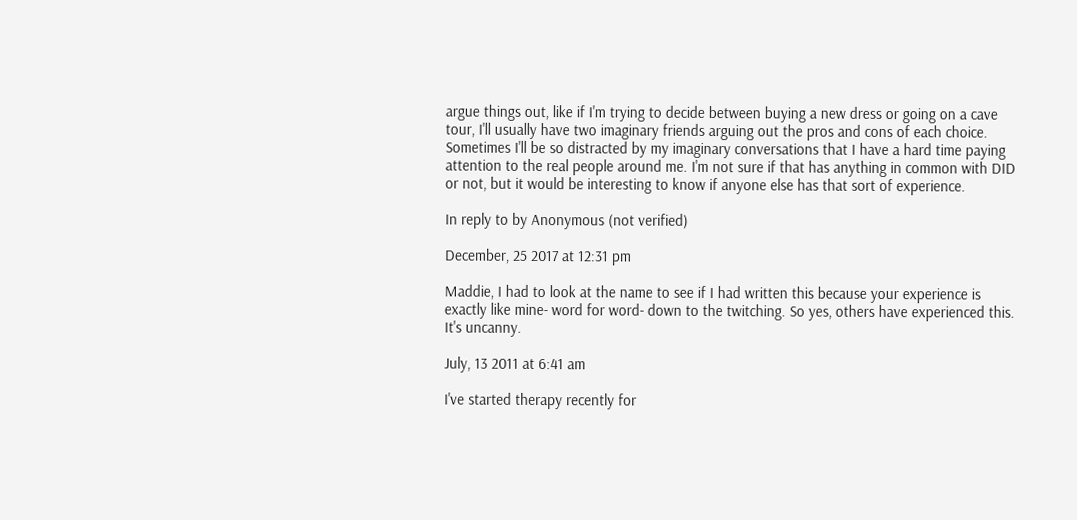argue things out, like if I'm trying to decide between buying a new dress or going on a cave tour, I'll usually have two imaginary friends arguing out the pros and cons of each choice. Sometimes I'll be so distracted by my imaginary conversations that I have a hard time paying attention to the real people around me. I'm not sure if that has anything in common with DID or not, but it would be interesting to know if anyone else has that sort of experience.

In reply to by Anonymous (not verified)

December, 25 2017 at 12:31 pm

Maddie, I had to look at the name to see if I had written this because your experience is exactly like mine- word for word- down to the twitching. So yes, others have experienced this. It's uncanny.

July, 13 2011 at 6:41 am

I've started therapy recently for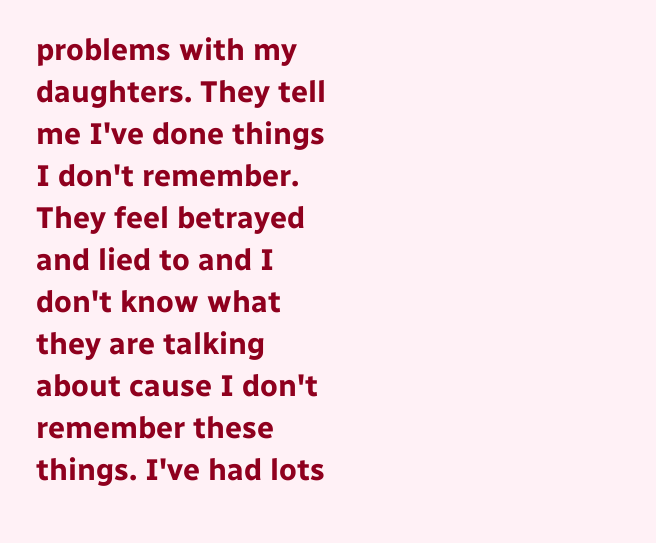problems with my daughters. They tell me I've done things I don't remember. They feel betrayed and lied to and I don't know what they are talking about cause I don't remember these things. I've had lots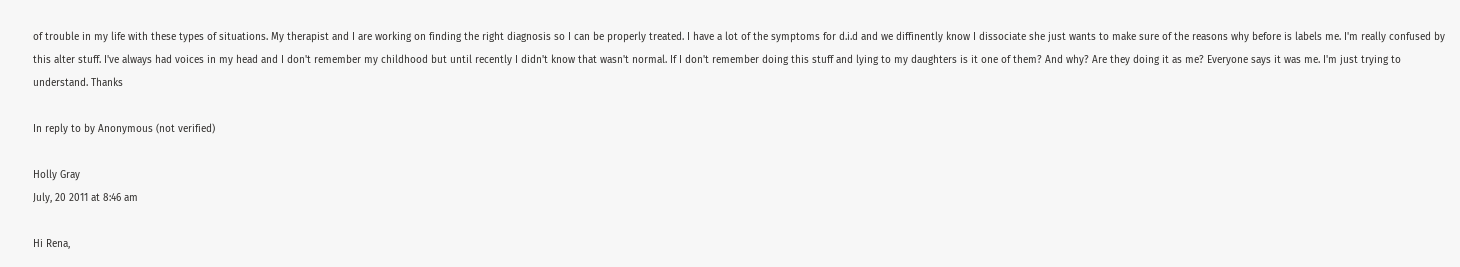of trouble in my life with these types of situations. My therapist and I are working on finding the right diagnosis so I can be properly treated. I have a lot of the symptoms for d.i.d and we diffinently know I dissociate she just wants to make sure of the reasons why before is labels me. I'm really confused by this alter stuff. I've always had voices in my head and I don't remember my childhood but until recently I didn't know that wasn't normal. If I don't remember doing this stuff and lying to my daughters is it one of them? And why? Are they doing it as me? Everyone says it was me. I'm just trying to understand. Thanks

In reply to by Anonymous (not verified)

Holly Gray
July, 20 2011 at 8:46 am

Hi Rena,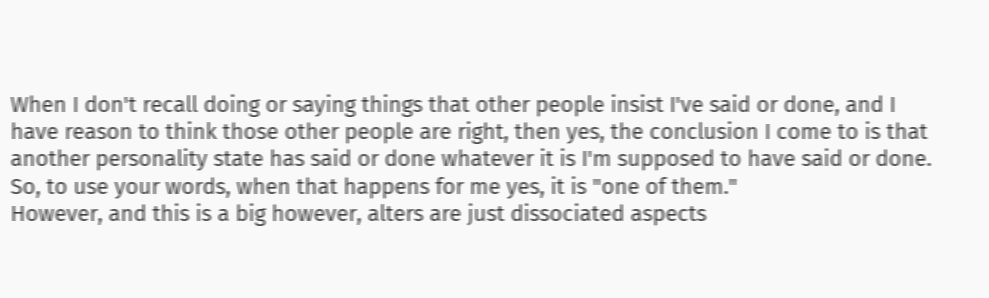When I don't recall doing or saying things that other people insist I've said or done, and I have reason to think those other people are right, then yes, the conclusion I come to is that another personality state has said or done whatever it is I'm supposed to have said or done. So, to use your words, when that happens for me yes, it is "one of them."
However, and this is a big however, alters are just dissociated aspects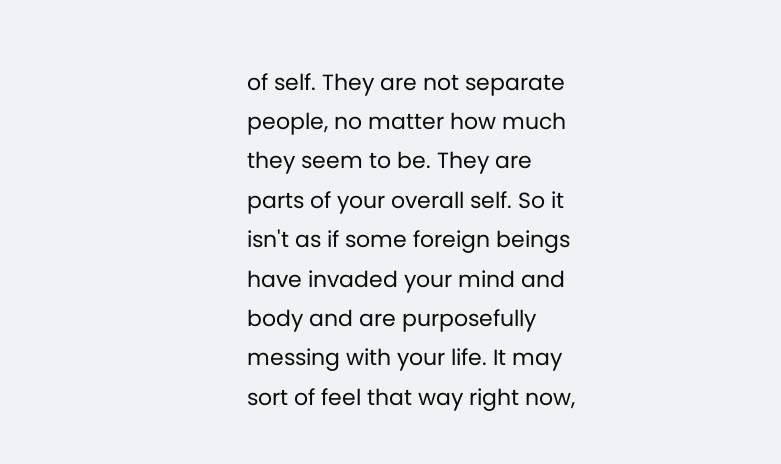of self. They are not separate people, no matter how much they seem to be. They are parts of your overall self. So it isn't as if some foreign beings have invaded your mind and body and are purposefully messing with your life. It may sort of feel that way right now,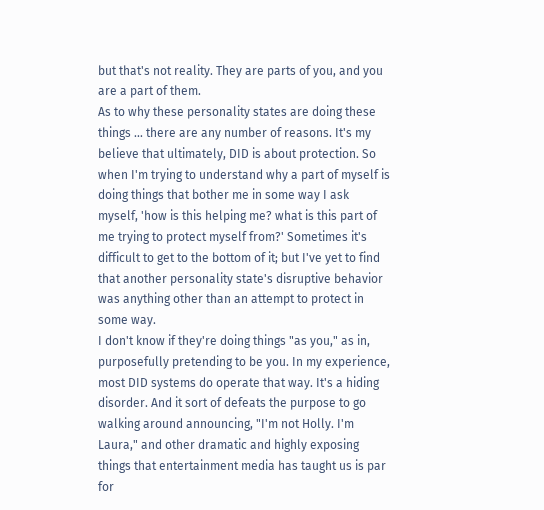but that's not reality. They are parts of you, and you are a part of them.
As to why these personality states are doing these things ... there are any number of reasons. It's my believe that ultimately, DID is about protection. So when I'm trying to understand why a part of myself is doing things that bother me in some way I ask myself, 'how is this helping me? what is this part of me trying to protect myself from?' Sometimes it's difficult to get to the bottom of it; but I've yet to find that another personality state's disruptive behavior was anything other than an attempt to protect in some way.
I don't know if they're doing things "as you," as in, purposefully pretending to be you. In my experience, most DID systems do operate that way. It's a hiding disorder. And it sort of defeats the purpose to go walking around announcing, "I'm not Holly. I'm Laura," and other dramatic and highly exposing things that entertainment media has taught us is par for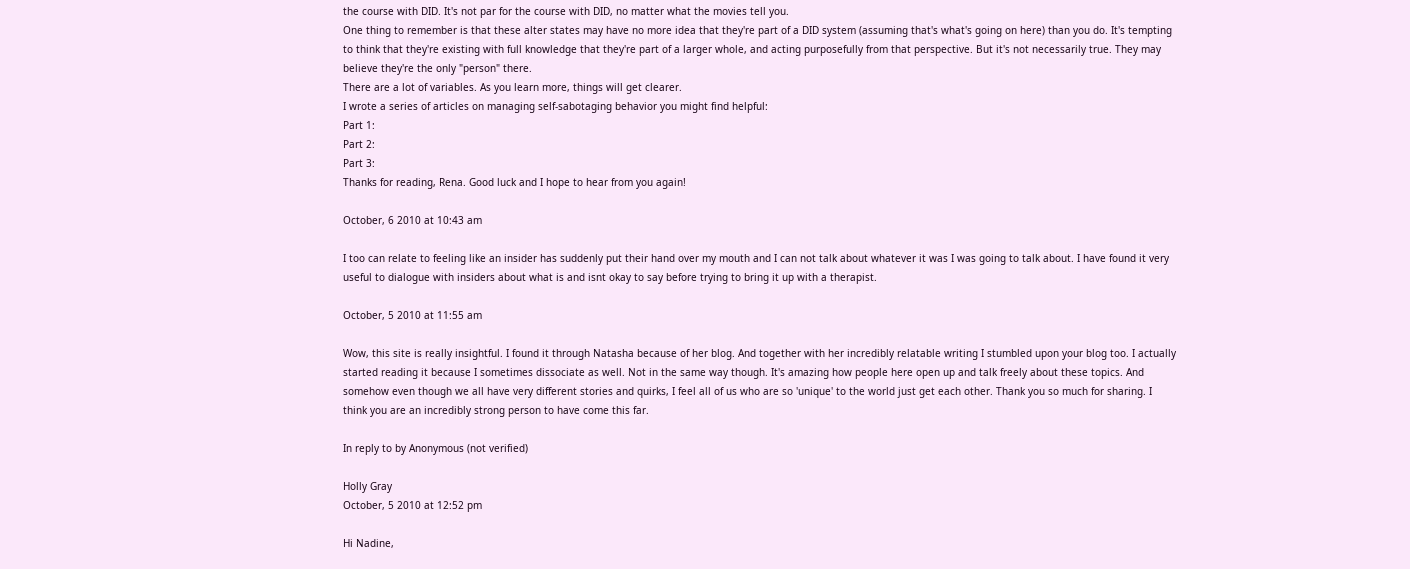the course with DID. It's not par for the course with DID, no matter what the movies tell you.
One thing to remember is that these alter states may have no more idea that they're part of a DID system (assuming that's what's going on here) than you do. It's tempting to think that they're existing with full knowledge that they're part of a larger whole, and acting purposefully from that perspective. But it's not necessarily true. They may believe they're the only "person" there.
There are a lot of variables. As you learn more, things will get clearer.
I wrote a series of articles on managing self-sabotaging behavior you might find helpful:
Part 1:
Part 2:
Part 3:
Thanks for reading, Rena. Good luck and I hope to hear from you again!

October, 6 2010 at 10:43 am

I too can relate to feeling like an insider has suddenly put their hand over my mouth and I can not talk about whatever it was I was going to talk about. I have found it very useful to dialogue with insiders about what is and isnt okay to say before trying to bring it up with a therapist.

October, 5 2010 at 11:55 am

Wow, this site is really insightful. I found it through Natasha because of her blog. And together with her incredibly relatable writing I stumbled upon your blog too. I actually started reading it because I sometimes dissociate as well. Not in the same way though. It's amazing how people here open up and talk freely about these topics. And somehow even though we all have very different stories and quirks, I feel all of us who are so 'unique' to the world just get each other. Thank you so much for sharing. I think you are an incredibly strong person to have come this far.

In reply to by Anonymous (not verified)

Holly Gray
October, 5 2010 at 12:52 pm

Hi Nadine,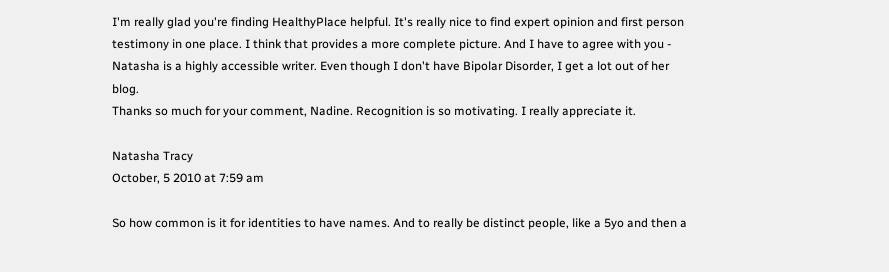I'm really glad you're finding HealthyPlace helpful. It's really nice to find expert opinion and first person testimony in one place. I think that provides a more complete picture. And I have to agree with you - Natasha is a highly accessible writer. Even though I don't have Bipolar Disorder, I get a lot out of her blog.
Thanks so much for your comment, Nadine. Recognition is so motivating. I really appreciate it.

Natasha Tracy
October, 5 2010 at 7:59 am

So how common is it for identities to have names. And to really be distinct people, like a 5yo and then a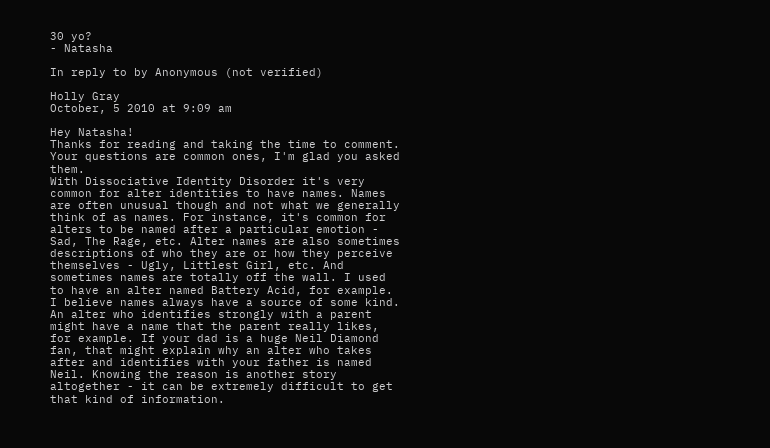30 yo?
- Natasha

In reply to by Anonymous (not verified)

Holly Gray
October, 5 2010 at 9:09 am

Hey Natasha!
Thanks for reading and taking the time to comment. Your questions are common ones, I'm glad you asked them.
With Dissociative Identity Disorder it's very common for alter identities to have names. Names are often unusual though and not what we generally think of as names. For instance, it's common for alters to be named after a particular emotion - Sad, The Rage, etc. Alter names are also sometimes descriptions of who they are or how they perceive themselves - Ugly, Littlest Girl, etc. And sometimes names are totally off the wall. I used to have an alter named Battery Acid, for example.
I believe names always have a source of some kind. An alter who identifies strongly with a parent might have a name that the parent really likes, for example. If your dad is a huge Neil Diamond fan, that might explain why an alter who takes after and identifies with your father is named Neil. Knowing the reason is another story altogether - it can be extremely difficult to get that kind of information.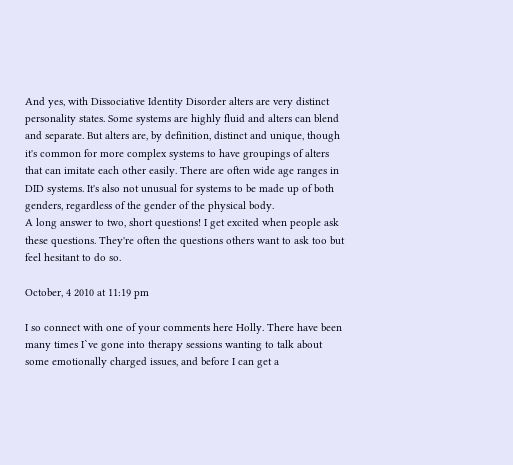And yes, with Dissociative Identity Disorder alters are very distinct personality states. Some systems are highly fluid and alters can blend and separate. But alters are, by definition, distinct and unique, though it's common for more complex systems to have groupings of alters that can imitate each other easily. There are often wide age ranges in DID systems. It's also not unusual for systems to be made up of both genders, regardless of the gender of the physical body.
A long answer to two, short questions! I get excited when people ask these questions. They're often the questions others want to ask too but feel hesitant to do so.

October, 4 2010 at 11:19 pm

I so connect with one of your comments here Holly. There have been many times I`ve gone into therapy sessions wanting to talk about some emotionally charged issues, and before I can get a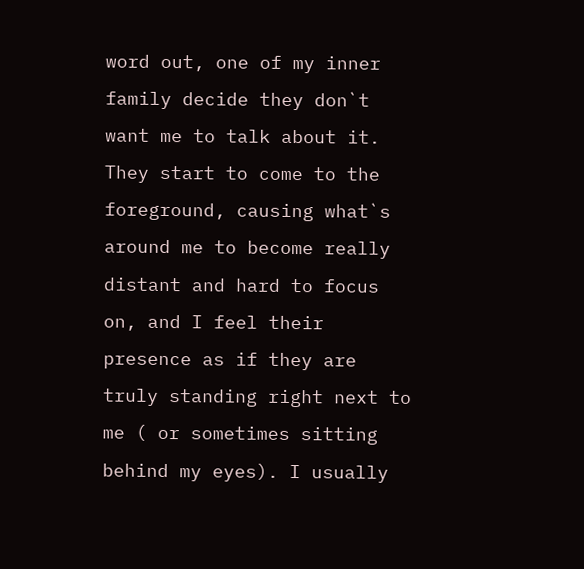word out, one of my inner family decide they don`t want me to talk about it. They start to come to the foreground, causing what`s around me to become really distant and hard to focus on, and I feel their presence as if they are truly standing right next to me ( or sometimes sitting behind my eyes). I usually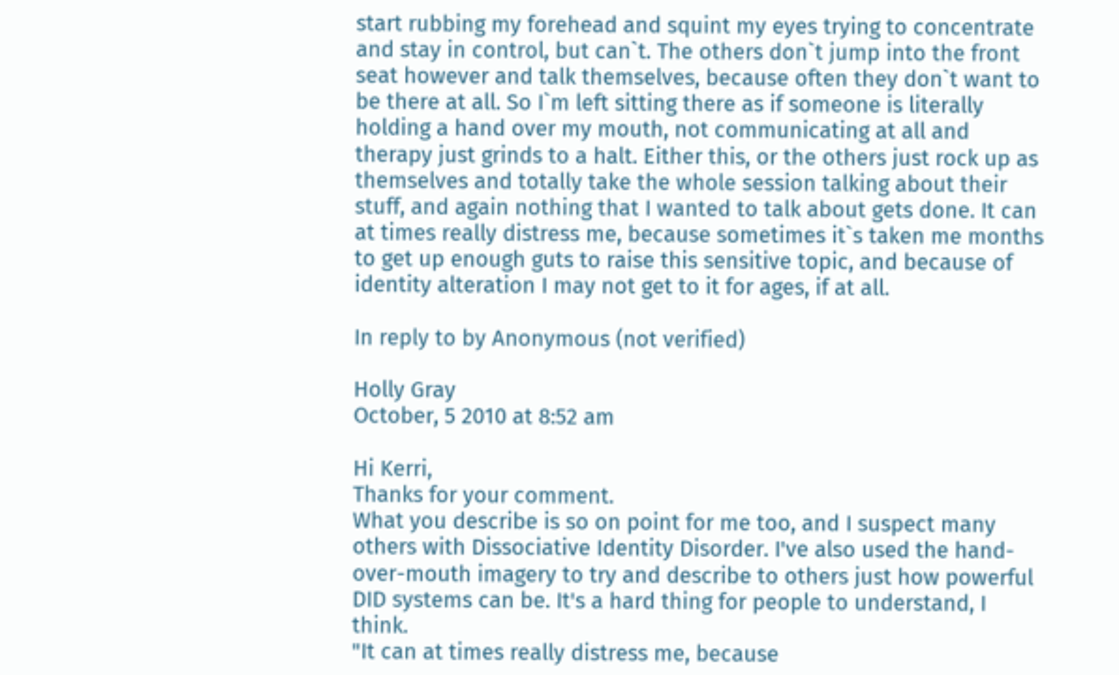start rubbing my forehead and squint my eyes trying to concentrate and stay in control, but can`t. The others don`t jump into the front seat however and talk themselves, because often they don`t want to be there at all. So I`m left sitting there as if someone is literally holding a hand over my mouth, not communicating at all and therapy just grinds to a halt. Either this, or the others just rock up as themselves and totally take the whole session talking about their stuff, and again nothing that I wanted to talk about gets done. It can at times really distress me, because sometimes it`s taken me months to get up enough guts to raise this sensitive topic, and because of identity alteration I may not get to it for ages, if at all.

In reply to by Anonymous (not verified)

Holly Gray
October, 5 2010 at 8:52 am

Hi Kerri,
Thanks for your comment.
What you describe is so on point for me too, and I suspect many others with Dissociative Identity Disorder. I've also used the hand-over-mouth imagery to try and describe to others just how powerful DID systems can be. It's a hard thing for people to understand, I think.
"It can at times really distress me, because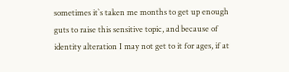sometimes it`s taken me months to get up enough guts to raise this sensitive topic, and because of identity alteration I may not get to it for ages, if at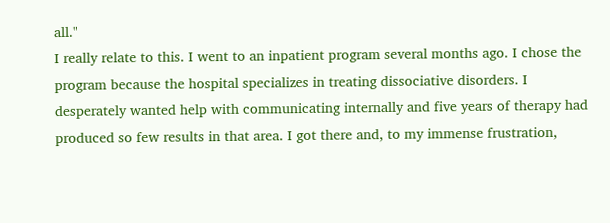all."
I really relate to this. I went to an inpatient program several months ago. I chose the program because the hospital specializes in treating dissociative disorders. I desperately wanted help with communicating internally and five years of therapy had produced so few results in that area. I got there and, to my immense frustration,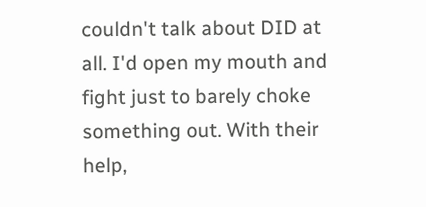couldn't talk about DID at all. I'd open my mouth and fight just to barely choke something out. With their help,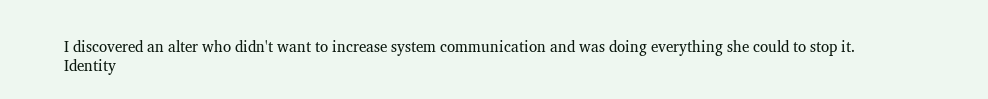I discovered an alter who didn't want to increase system communication and was doing everything she could to stop it.
Identity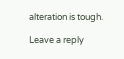alteration is tough.

Leave a reply